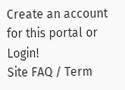Create an account for this portal or Login!
Site FAQ / Term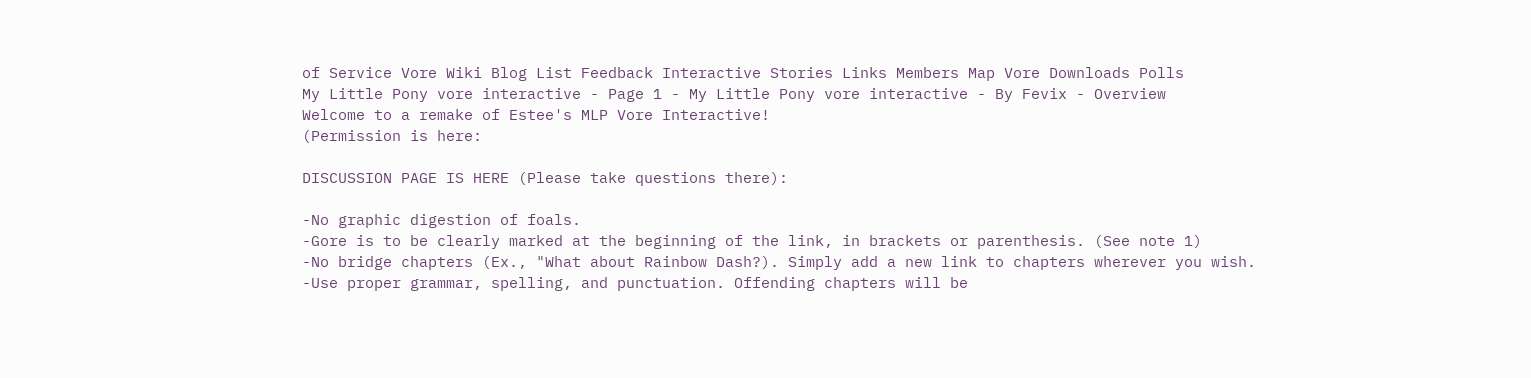of Service Vore Wiki Blog List Feedback Interactive Stories Links Members Map Vore Downloads Polls
My Little Pony vore interactive - Page 1 - My Little Pony vore interactive - By Fevix - Overview
Welcome to a remake of Estee's MLP Vore Interactive!
(Permission is here:

DISCUSSION PAGE IS HERE (Please take questions there):

-No graphic digestion of foals.
-Gore is to be clearly marked at the beginning of the link, in brackets or parenthesis. (See note 1)
-No bridge chapters (Ex., "What about Rainbow Dash?). Simply add a new link to chapters wherever you wish.
-Use proper grammar, spelling, and punctuation. Offending chapters will be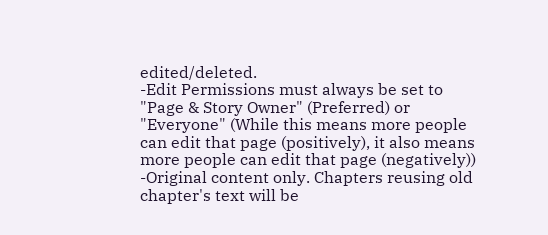edited/deleted.
-Edit Permissions must always be set to "Page & Story Owner" (Preferred) or "Everyone" (While this means more people can edit that page (positively), it also means more people can edit that page (negatively))
-Original content only. Chapters reusing old chapter's text will be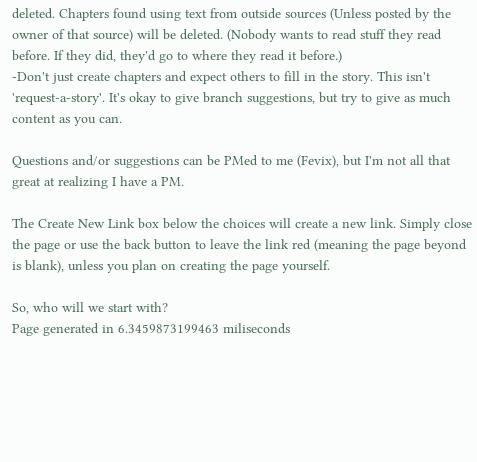deleted. Chapters found using text from outside sources (Unless posted by the owner of that source) will be deleted. (Nobody wants to read stuff they read before. If they did, they'd go to where they read it before.)
-Don't just create chapters and expect others to fill in the story. This isn't 'request-a-story'. It's okay to give branch suggestions, but try to give as much content as you can.

Questions and/or suggestions can be PMed to me (Fevix), but I'm not all that great at realizing I have a PM.

The Create New Link box below the choices will create a new link. Simply close the page or use the back button to leave the link red (meaning the page beyond is blank), unless you plan on creating the page yourself.

So, who will we start with?
Page generated in 6.3459873199463 miliseconds